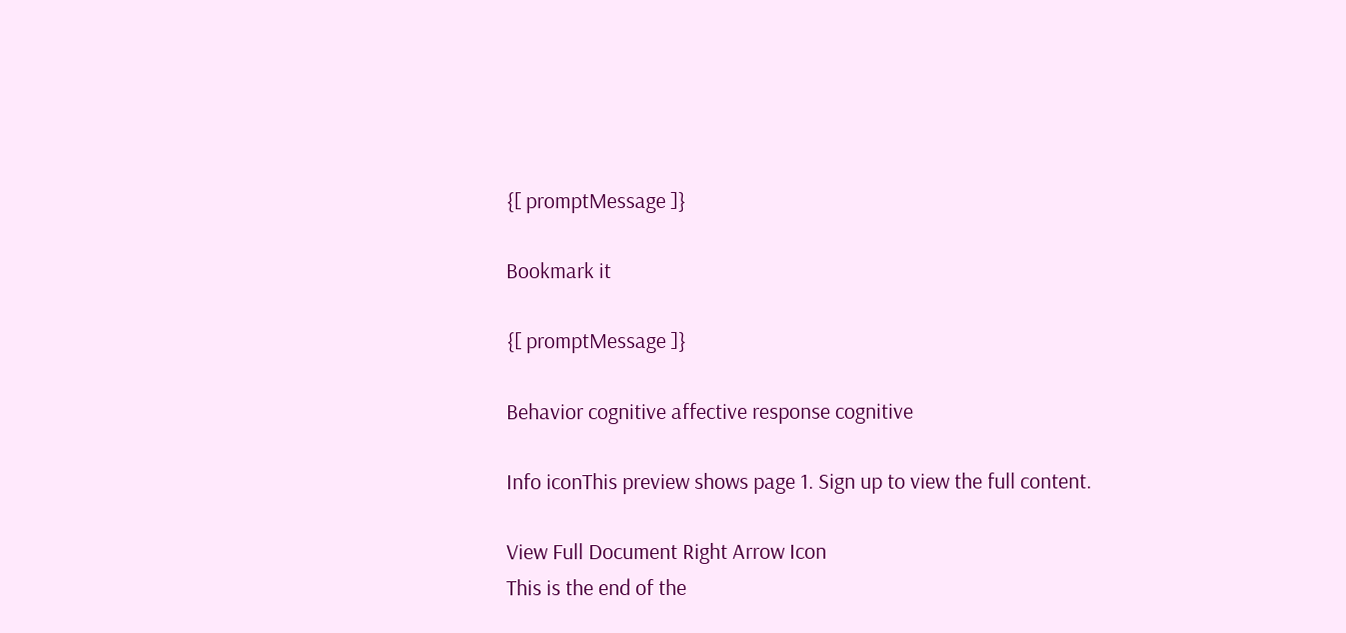{[ promptMessage ]}

Bookmark it

{[ promptMessage ]}

Behavior cognitive affective response cognitive

Info iconThis preview shows page 1. Sign up to view the full content.

View Full Document Right Arrow Icon
This is the end of the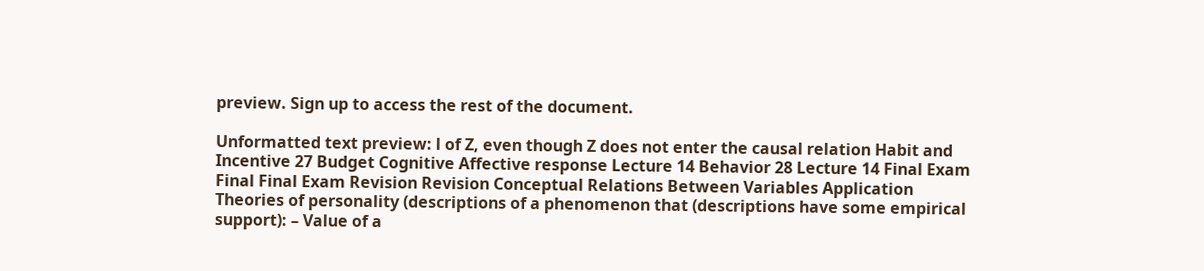preview. Sign up to access the rest of the document.

Unformatted text preview: l of Z, even though Z does not enter the causal relation Habit and Incentive 27 Budget Cognitive Affective response Lecture 14 Behavior 28 Lecture 14 Final Exam Final Final Exam Revision Revision Conceptual Relations Between Variables Application Theories of personality (descriptions of a phenomenon that (descriptions have some empirical support): – Value of a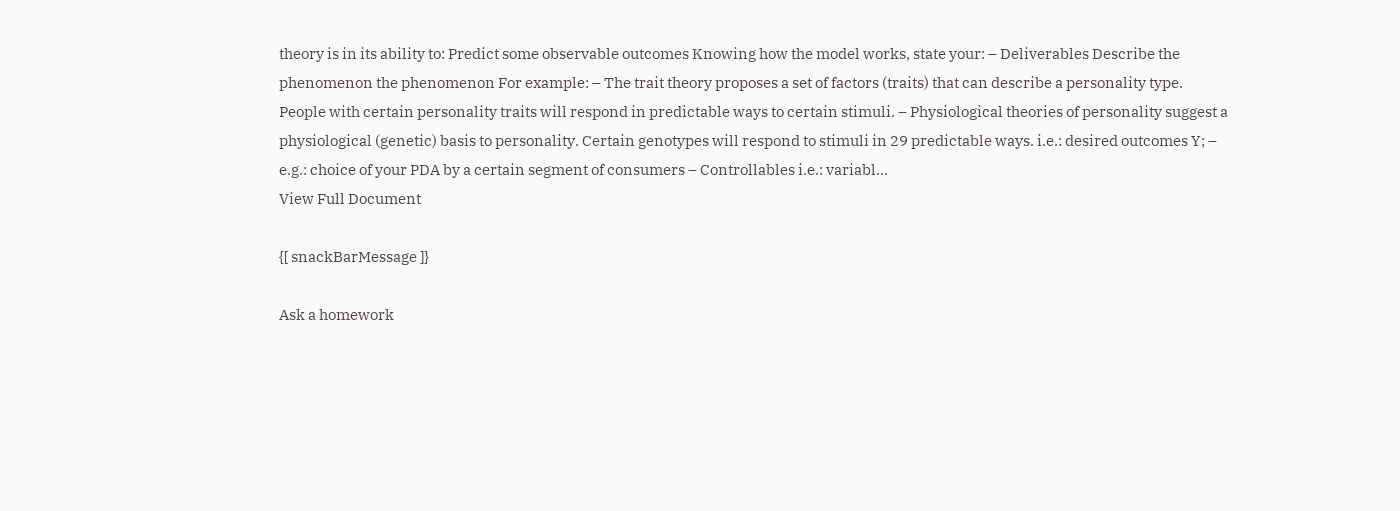theory is in its ability to: Predict some observable outcomes Knowing how the model works, state your: – Deliverables Describe the phenomenon the phenomenon For example: – The trait theory proposes a set of factors (traits) that can describe a personality type. People with certain personality traits will respond in predictable ways to certain stimuli. – Physiological theories of personality suggest a physiological (genetic) basis to personality. Certain genotypes will respond to stimuli in 29 predictable ways. i.e.: desired outcomes Y; – e.g.: choice of your PDA by a certain segment of consumers – Controllables i.e.: variabl...
View Full Document

{[ snackBarMessage ]}

Ask a homework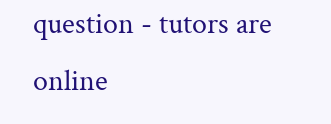question - tutors are online